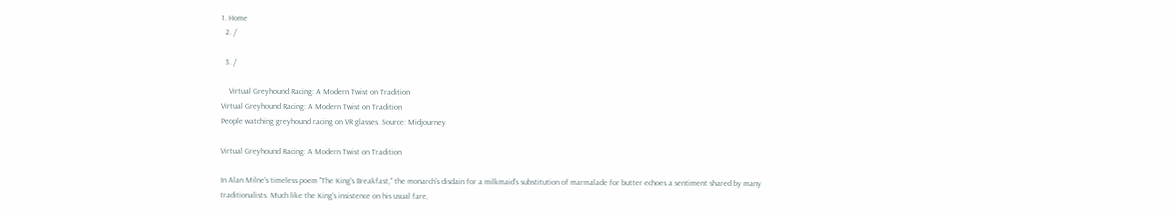1. Home
  2. /

  3. /

    Virtual Greyhound Racing: A Modern Twist on Tradition
Virtual Greyhound Racing: A Modern Twist on Tradition
People watching greyhound racing on VR glasses. Source: Midjourney

Virtual Greyhound Racing: A Modern Twist on Tradition

In Alan Milne's timeless poem "The King's Breakfast," the monarch's disdain for a milkmaid's substitution of marmalade for butter echoes a sentiment shared by many traditionalists. Much like the King's insistence on his usual fare,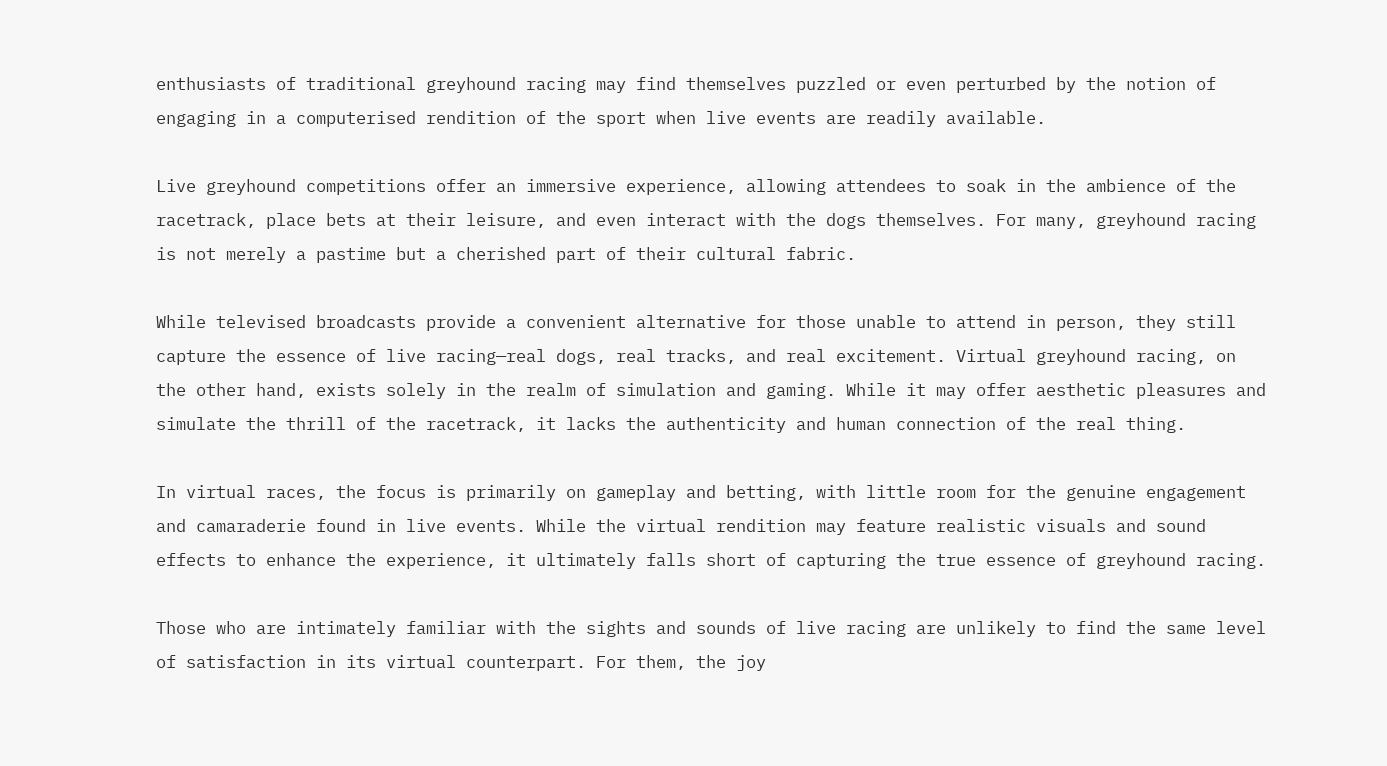enthusiasts of traditional greyhound racing may find themselves puzzled or even perturbed by the notion of engaging in a computerised rendition of the sport when live events are readily available.

Live greyhound competitions offer an immersive experience, allowing attendees to soak in the ambience of the racetrack, place bets at their leisure, and even interact with the dogs themselves. For many, greyhound racing is not merely a pastime but a cherished part of their cultural fabric.

While televised broadcasts provide a convenient alternative for those unable to attend in person, they still capture the essence of live racing—real dogs, real tracks, and real excitement. Virtual greyhound racing, on the other hand, exists solely in the realm of simulation and gaming. While it may offer aesthetic pleasures and simulate the thrill of the racetrack, it lacks the authenticity and human connection of the real thing.

In virtual races, the focus is primarily on gameplay and betting, with little room for the genuine engagement and camaraderie found in live events. While the virtual rendition may feature realistic visuals and sound effects to enhance the experience, it ultimately falls short of capturing the true essence of greyhound racing.

Those who are intimately familiar with the sights and sounds of live racing are unlikely to find the same level of satisfaction in its virtual counterpart. For them, the joy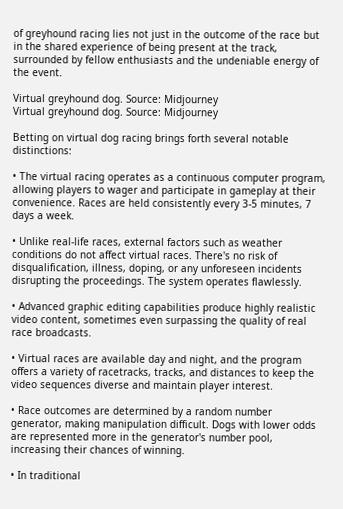of greyhound racing lies not just in the outcome of the race but in the shared experience of being present at the track, surrounded by fellow enthusiasts and the undeniable energy of the event.

Virtual greyhound dog. Source: Midjourney
Virtual greyhound dog. Source: Midjourney

Betting on virtual dog racing brings forth several notable distinctions:

• The virtual racing operates as a continuous computer program, allowing players to wager and participate in gameplay at their convenience. Races are held consistently every 3-5 minutes, 7 days a week.

• Unlike real-life races, external factors such as weather conditions do not affect virtual races. There's no risk of disqualification, illness, doping, or any unforeseen incidents disrupting the proceedings. The system operates flawlessly.

• Advanced graphic editing capabilities produce highly realistic video content, sometimes even surpassing the quality of real race broadcasts.

• Virtual races are available day and night, and the program offers a variety of racetracks, tracks, and distances to keep the video sequences diverse and maintain player interest.

• Race outcomes are determined by a random number generator, making manipulation difficult. Dogs with lower odds are represented more in the generator's number pool, increasing their chances of winning.

• In traditional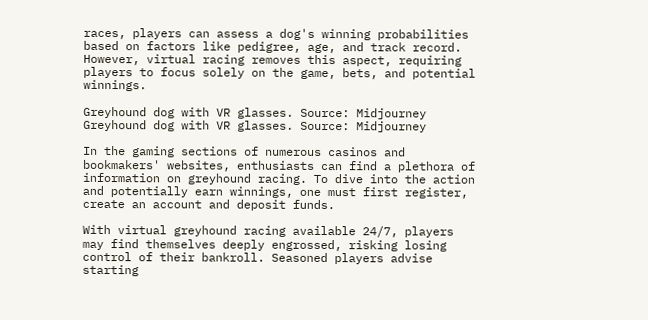races, players can assess a dog's winning probabilities based on factors like pedigree, age, and track record. However, virtual racing removes this aspect, requiring players to focus solely on the game, bets, and potential winnings.

Greyhound dog with VR glasses. Source: Midjourney
Greyhound dog with VR glasses. Source: Midjourney

In the gaming sections of numerous casinos and bookmakers' websites, enthusiasts can find a plethora of information on greyhound racing. To dive into the action and potentially earn winnings, one must first register, create an account and deposit funds.

With virtual greyhound racing available 24/7, players may find themselves deeply engrossed, risking losing control of their bankroll. Seasoned players advise starting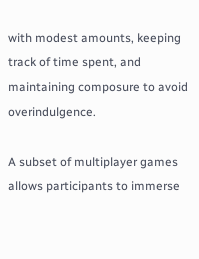with modest amounts, keeping track of time spent, and maintaining composure to avoid overindulgence.

A subset of multiplayer games allows participants to immerse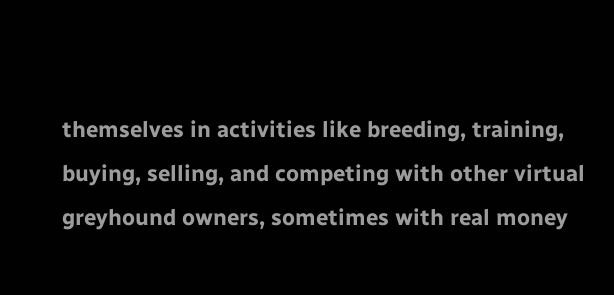themselves in activities like breeding, training, buying, selling, and competing with other virtual greyhound owners, sometimes with real money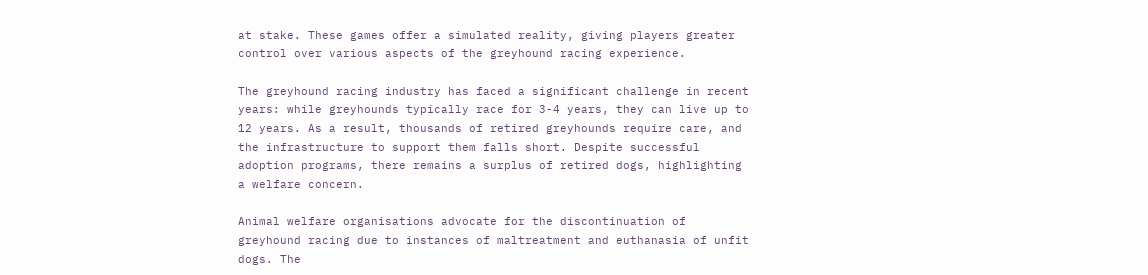at stake. These games offer a simulated reality, giving players greater control over various aspects of the greyhound racing experience.

The greyhound racing industry has faced a significant challenge in recent years: while greyhounds typically race for 3-4 years, they can live up to 12 years. As a result, thousands of retired greyhounds require care, and the infrastructure to support them falls short. Despite successful adoption programs, there remains a surplus of retired dogs, highlighting a welfare concern.

Animal welfare organisations advocate for the discontinuation of greyhound racing due to instances of maltreatment and euthanasia of unfit dogs. The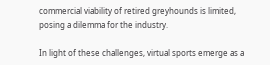commercial viability of retired greyhounds is limited, posing a dilemma for the industry.

In light of these challenges, virtual sports emerge as a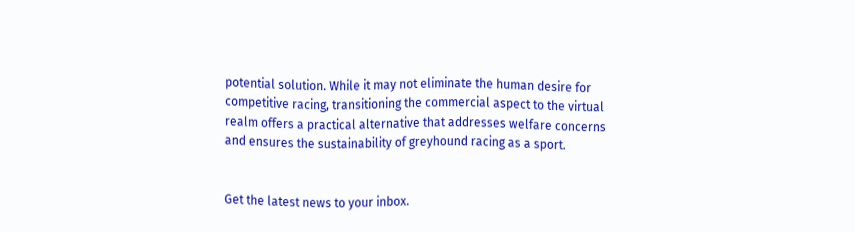potential solution. While it may not eliminate the human desire for competitive racing, transitioning the commercial aspect to the virtual realm offers a practical alternative that addresses welfare concerns and ensures the sustainability of greyhound racing as a sport.


Get the latest news to your inbox.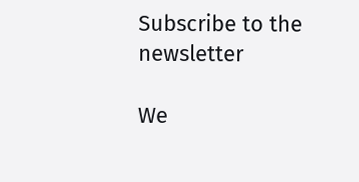Subscribe to the newsletter

We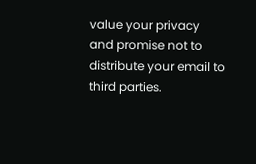value your privacy and promise not to distribute your email to third parties.